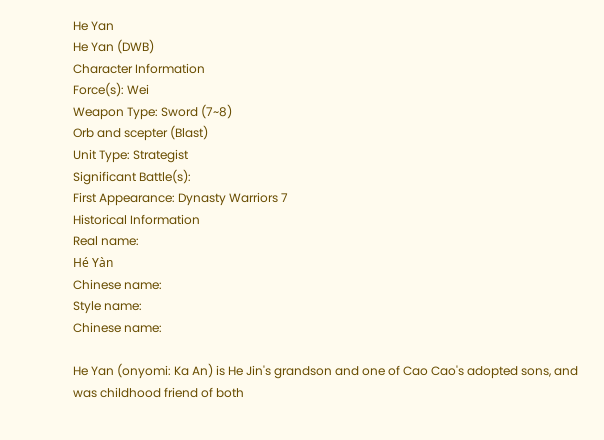He Yan
He Yan (DWB)
Character Information
Force(s): Wei
Weapon Type: Sword (7~8)
Orb and scepter (Blast)
Unit Type: Strategist
Significant Battle(s):
First Appearance: Dynasty Warriors 7
Historical Information
Real name:
Hé Yàn
Chinese name:
Style name:
Chinese name:

He Yan (onyomi: Ka An) is He Jin's grandson and one of Cao Cao's adopted sons, and was childhood friend of both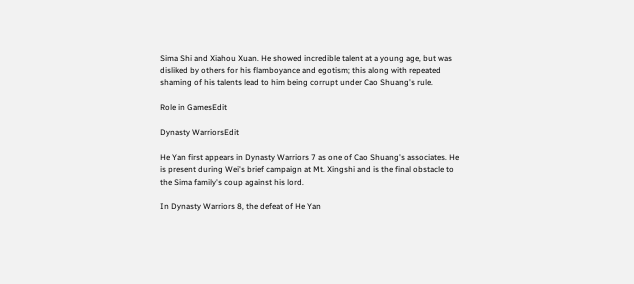Sima Shi and Xiahou Xuan. He showed incredible talent at a young age, but was disliked by others for his flamboyance and egotism; this along with repeated shaming of his talents lead to him being corrupt under Cao Shuang's rule.

Role in GamesEdit

Dynasty WarriorsEdit

He Yan first appears in Dynasty Warriors 7 as one of Cao Shuang's associates. He is present during Wei's brief campaign at Mt. Xingshi and is the final obstacle to the Sima family's coup against his lord.

In Dynasty Warriors 8, the defeat of He Yan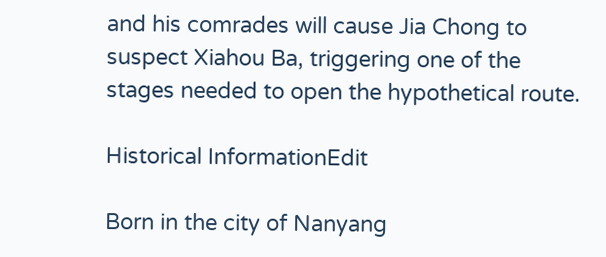and his comrades will cause Jia Chong to suspect Xiahou Ba, triggering one of the stages needed to open the hypothetical route.

Historical InformationEdit

Born in the city of Nanyang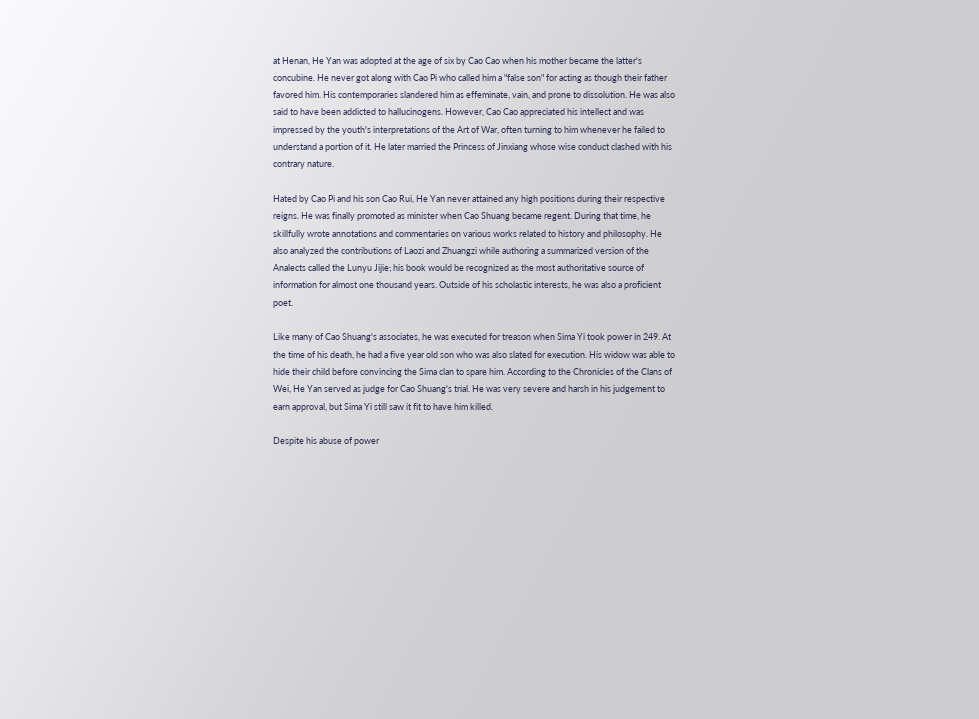at Henan, He Yan was adopted at the age of six by Cao Cao when his mother became the latter's concubine. He never got along with Cao Pi who called him a "false son" for acting as though their father favored him. His contemporaries slandered him as effeminate, vain, and prone to dissolution. He was also said to have been addicted to hallucinogens. However, Cao Cao appreciated his intellect and was impressed by the youth's interpretations of the Art of War, often turning to him whenever he failed to understand a portion of it. He later married the Princess of Jinxiang whose wise conduct clashed with his contrary nature.

Hated by Cao Pi and his son Cao Rui, He Yan never attained any high positions during their respective reigns. He was finally promoted as minister when Cao Shuang became regent. During that time, he skillfully wrote annotations and commentaries on various works related to history and philosophy. He also analyzed the contributions of Laozi and Zhuangzi while authoring a summarized version of the Analects called the Lunyu Jijie; his book would be recognized as the most authoritative source of information for almost one thousand years. Outside of his scholastic interests, he was also a proficient poet.

Like many of Cao Shuang's associates, he was executed for treason when Sima Yi took power in 249. At the time of his death, he had a five year old son who was also slated for execution. His widow was able to hide their child before convincing the Sima clan to spare him. According to the Chronicles of the Clans of Wei, He Yan served as judge for Cao Shuang's trial. He was very severe and harsh in his judgement to earn approval, but Sima Yi still saw it fit to have him killed.

Despite his abuse of power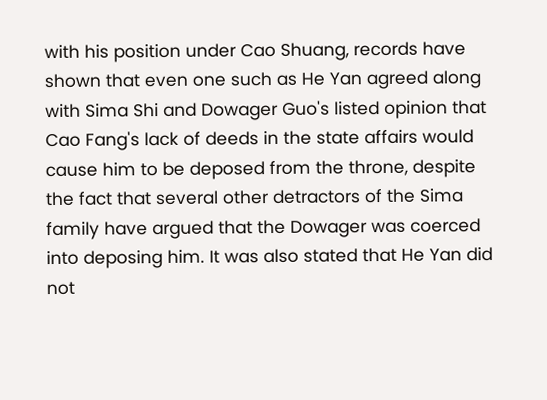with his position under Cao Shuang, records have shown that even one such as He Yan agreed along with Sima Shi and Dowager Guo's listed opinion that Cao Fang's lack of deeds in the state affairs would cause him to be deposed from the throne, despite the fact that several other detractors of the Sima family have argued that the Dowager was coerced into deposing him. It was also stated that He Yan did not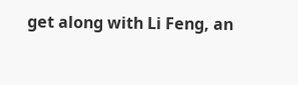get along with Li Feng, an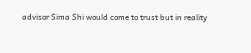advisor Sima Shi would come to trust but in reality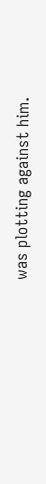was plotting against him.